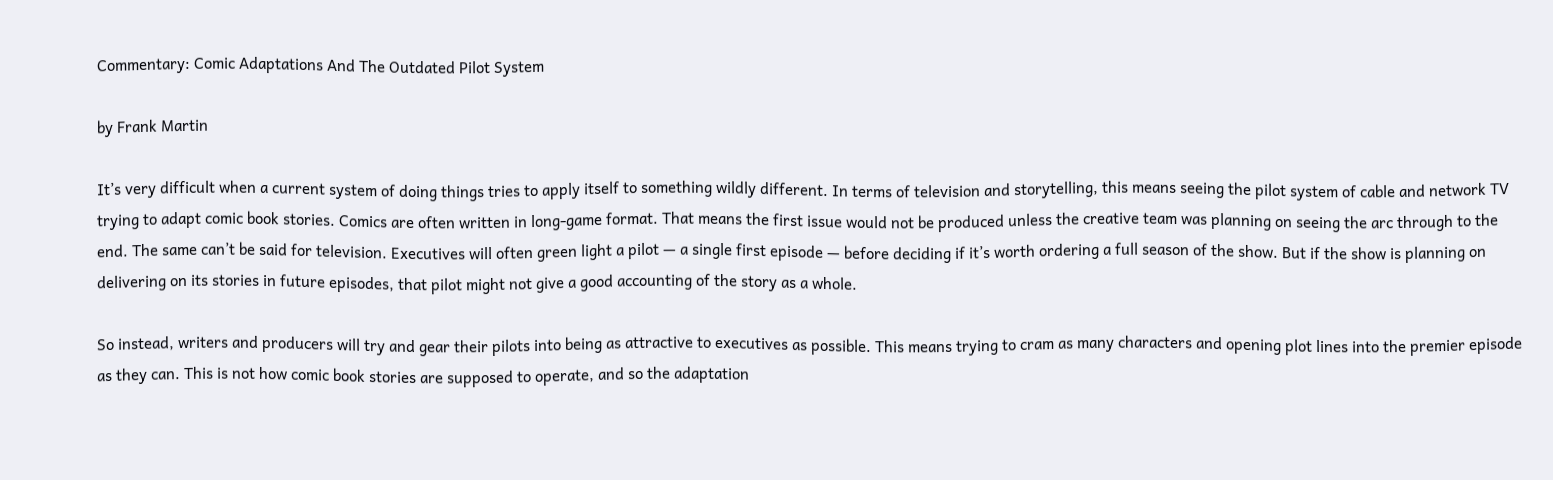Commentary: Comic Adaptations And The Outdated Pilot System

by Frank Martin

It’s very difficult when a current system of doing things tries to apply itself to something wildly different. In terms of television and storytelling, this means seeing the pilot system of cable and network TV trying to adapt comic book stories. Comics are often written in long-game format. That means the first issue would not be produced unless the creative team was planning on seeing the arc through to the end. The same can’t be said for television. Executives will often green light a pilot — a single first episode — before deciding if it’s worth ordering a full season of the show. But if the show is planning on delivering on its stories in future episodes, that pilot might not give a good accounting of the story as a whole.

So instead, writers and producers will try and gear their pilots into being as attractive to executives as possible. This means trying to cram as many characters and opening plot lines into the premier episode as they can. This is not how comic book stories are supposed to operate, and so the adaptation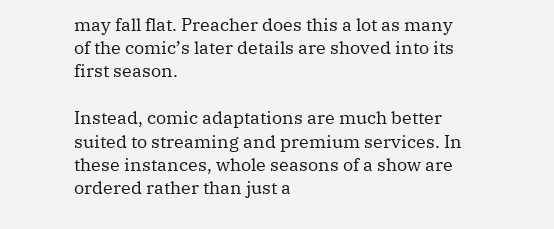may fall flat. Preacher does this a lot as many of the comic’s later details are shoved into its first season.

Instead, comic adaptations are much better suited to streaming and premium services. In these instances, whole seasons of a show are ordered rather than just a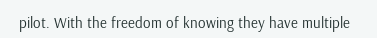pilot. With the freedom of knowing they have multiple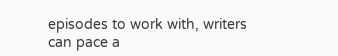episodes to work with, writers can pace a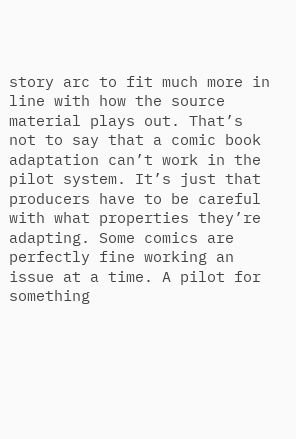story arc to fit much more in line with how the source material plays out. That’s not to say that a comic book adaptation can’t work in the pilot system. It’s just that producers have to be careful with what properties they’re adapting. Some comics are perfectly fine working an issue at a time. A pilot for something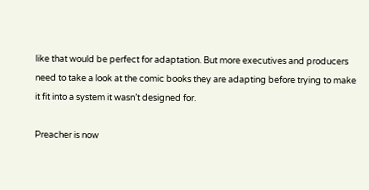like that would be perfect for adaptation. But more executives and producers need to take a look at the comic books they are adapting before trying to make it fit into a system it wasn’t designed for.

Preacher is now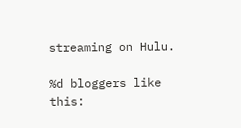streaming on Hulu.

%d bloggers like this: